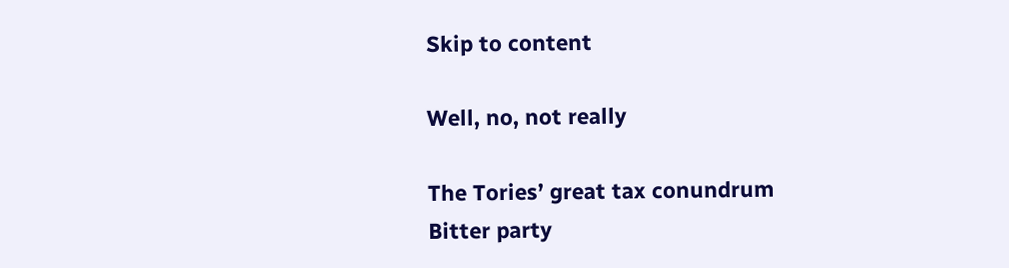Skip to content

Well, no, not really

The Tories’ great tax conundrum
Bitter party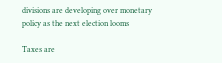divisions are developing over monetary policy as the next election looms

Taxes are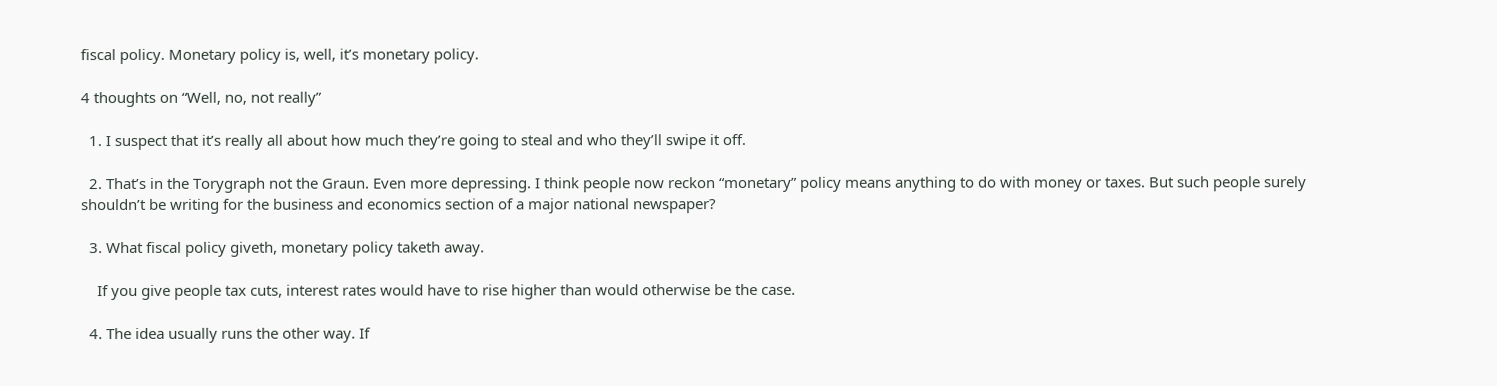fiscal policy. Monetary policy is, well, it’s monetary policy.

4 thoughts on “Well, no, not really”

  1. I suspect that it’s really all about how much they’re going to steal and who they’ll swipe it off.

  2. That’s in the Torygraph not the Graun. Even more depressing. I think people now reckon “monetary” policy means anything to do with money or taxes. But such people surely shouldn’t be writing for the business and economics section of a major national newspaper?

  3. What fiscal policy giveth, monetary policy taketh away.

    If you give people tax cuts, interest rates would have to rise higher than would otherwise be the case.

  4. The idea usually runs the other way. If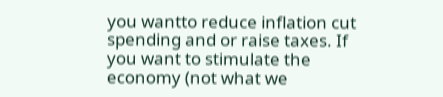you wantto reduce inflation cut spending and or raise taxes. If you want to stimulate the economy (not what we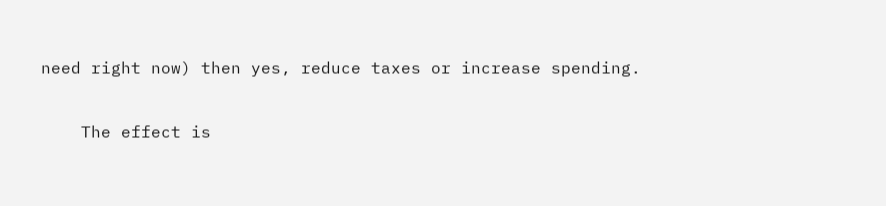need right now) then yes, reduce taxes or increase spending.

    The effect is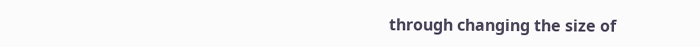through changing the size of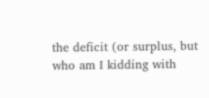the deficit (or surplus, but who am I kidding with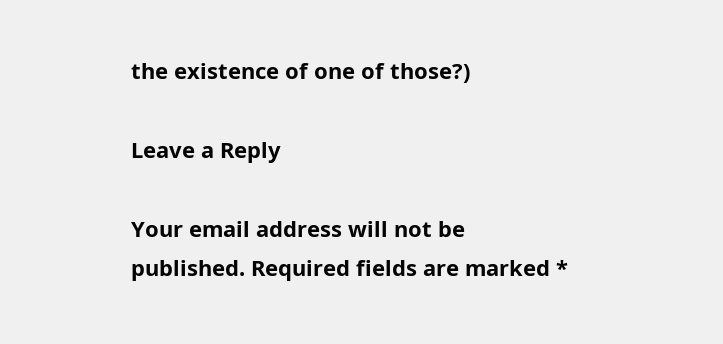the existence of one of those?)

Leave a Reply

Your email address will not be published. Required fields are marked *